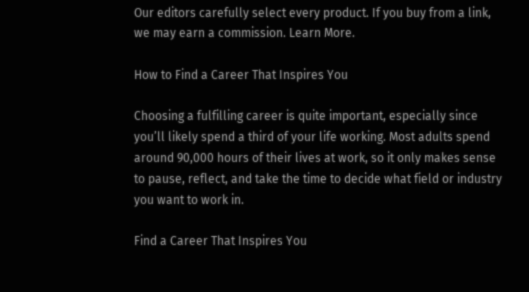Our editors carefully select every product. If you buy from a link, we may earn a commission. Learn More.

How to Find a Career That Inspires You

Choosing a fulfilling career is quite important, especially since you’ll likely spend a third of your life working. Most adults spend around 90,000 hours of their lives at work, so it only makes sense to pause, reflect, and take the time to decide what field or industry you want to work in.

Find a Career That Inspires You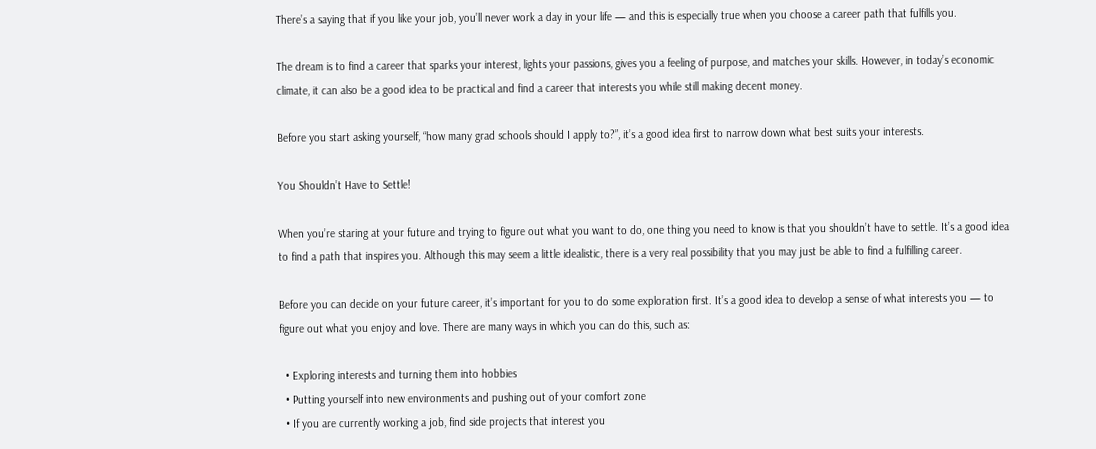There’s a saying that if you like your job, you’ll never work a day in your life — and this is especially true when you choose a career path that fulfills you.

The dream is to find a career that sparks your interest, lights your passions, gives you a feeling of purpose, and matches your skills. However, in today’s economic climate, it can also be a good idea to be practical and find a career that interests you while still making decent money.

Before you start asking yourself, “how many grad schools should I apply to?”, it’s a good idea first to narrow down what best suits your interests.

You Shouldn’t Have to Settle!

When you’re staring at your future and trying to figure out what you want to do, one thing you need to know is that you shouldn’t have to settle. It’s a good idea to find a path that inspires you. Although this may seem a little idealistic, there is a very real possibility that you may just be able to find a fulfilling career.

Before you can decide on your future career, it’s important for you to do some exploration first. It’s a good idea to develop a sense of what interests you — to figure out what you enjoy and love. There are many ways in which you can do this, such as:

  • Exploring interests and turning them into hobbies
  • Putting yourself into new environments and pushing out of your comfort zone
  • If you are currently working a job, find side projects that interest you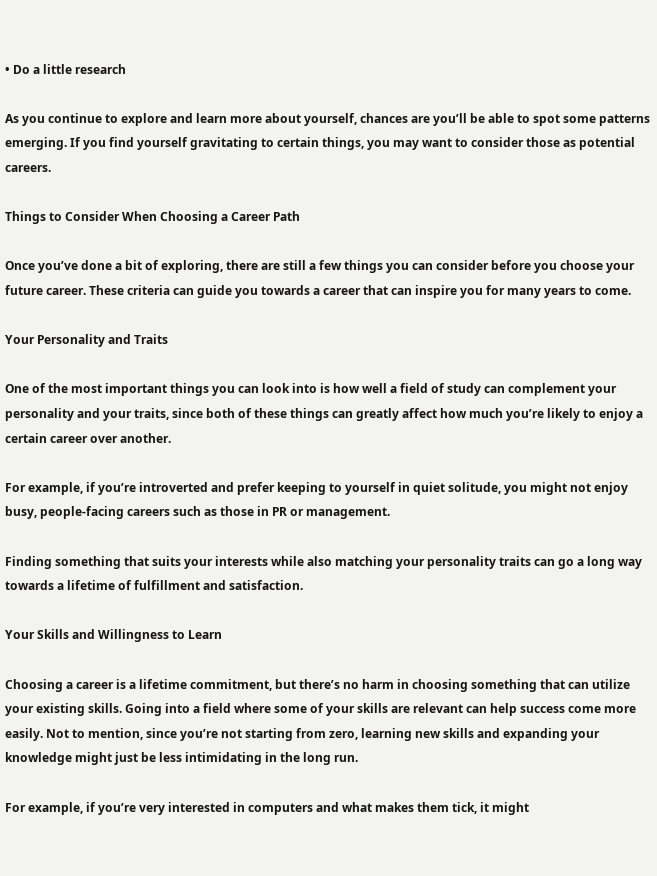• Do a little research

As you continue to explore and learn more about yourself, chances are you’ll be able to spot some patterns emerging. If you find yourself gravitating to certain things, you may want to consider those as potential careers.

Things to Consider When Choosing a Career Path

Once you’ve done a bit of exploring, there are still a few things you can consider before you choose your future career. These criteria can guide you towards a career that can inspire you for many years to come.

Your Personality and Traits

One of the most important things you can look into is how well a field of study can complement your personality and your traits, since both of these things can greatly affect how much you’re likely to enjoy a certain career over another.

For example, if you’re introverted and prefer keeping to yourself in quiet solitude, you might not enjoy busy, people-facing careers such as those in PR or management.

Finding something that suits your interests while also matching your personality traits can go a long way towards a lifetime of fulfillment and satisfaction.

Your Skills and Willingness to Learn

Choosing a career is a lifetime commitment, but there’s no harm in choosing something that can utilize your existing skills. Going into a field where some of your skills are relevant can help success come more easily. Not to mention, since you’re not starting from zero, learning new skills and expanding your knowledge might just be less intimidating in the long run.

For example, if you’re very interested in computers and what makes them tick, it might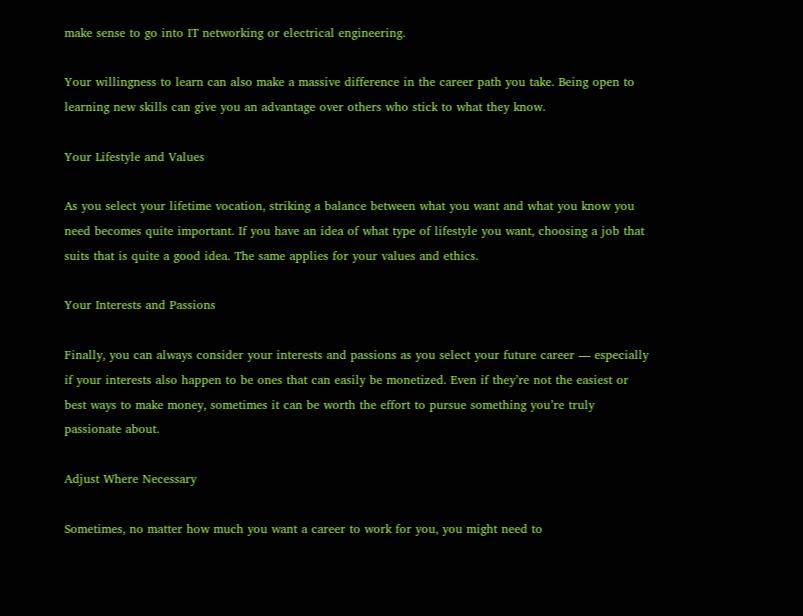make sense to go into IT networking or electrical engineering.

Your willingness to learn can also make a massive difference in the career path you take. Being open to learning new skills can give you an advantage over others who stick to what they know.

Your Lifestyle and Values

As you select your lifetime vocation, striking a balance between what you want and what you know you need becomes quite important. If you have an idea of what type of lifestyle you want, choosing a job that suits that is quite a good idea. The same applies for your values and ethics.

Your Interests and Passions

Finally, you can always consider your interests and passions as you select your future career — especially if your interests also happen to be ones that can easily be monetized. Even if they’re not the easiest or best ways to make money, sometimes it can be worth the effort to pursue something you’re truly passionate about.

Adjust Where Necessary

Sometimes, no matter how much you want a career to work for you, you might need to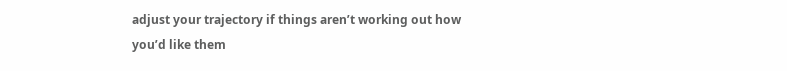adjust your trajectory if things aren’t working out how you’d like them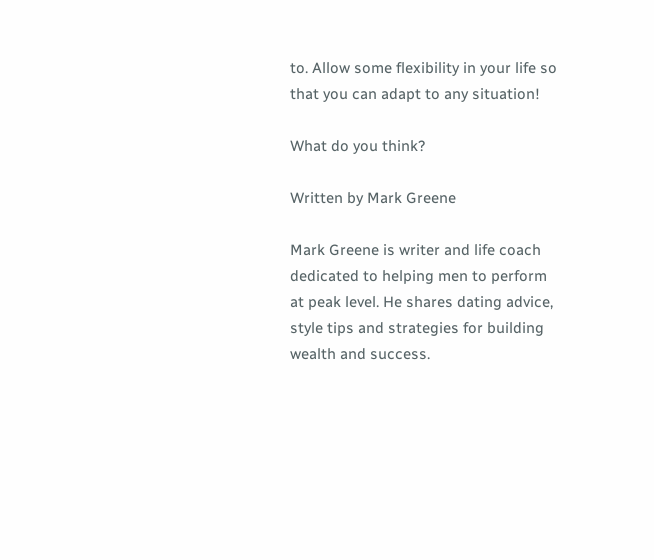to. Allow some flexibility in your life so that you can adapt to any situation!

What do you think?

Written by Mark Greene

Mark Greene is writer and life coach dedicated to helping men to perform at peak level. He shares dating advice, style tips and strategies for building wealth and success.